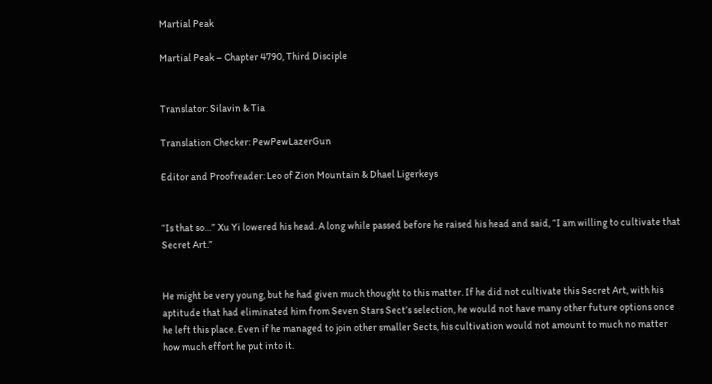Martial Peak

Martial Peak – Chapter 4790, Third Disciple


Translator: Silavin & Tia

Translation Checker: PewPewLazerGun

Editor and Proofreader: Leo of Zion Mountain & Dhael Ligerkeys


“Is that so…” Xu Yi lowered his head. A long while passed before he raised his head and said, “I am willing to cultivate that Secret Art.”


He might be very young, but he had given much thought to this matter. If he did not cultivate this Secret Art, with his aptitude that had eliminated him from Seven Stars Sect’s selection, he would not have many other future options once he left this place. Even if he managed to join other smaller Sects, his cultivation would not amount to much no matter how much effort he put into it.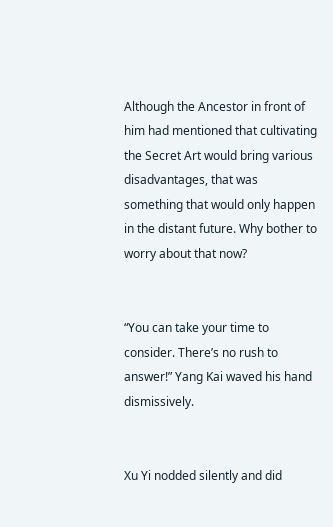Although the Ancestor in front of him had mentioned that cultivating the Secret Art would bring various disadvantages, that was something that would only happen in the distant future. Why bother to worry about that now?


“You can take your time to consider. There’s no rush to answer!” Yang Kai waved his hand dismissively.


Xu Yi nodded silently and did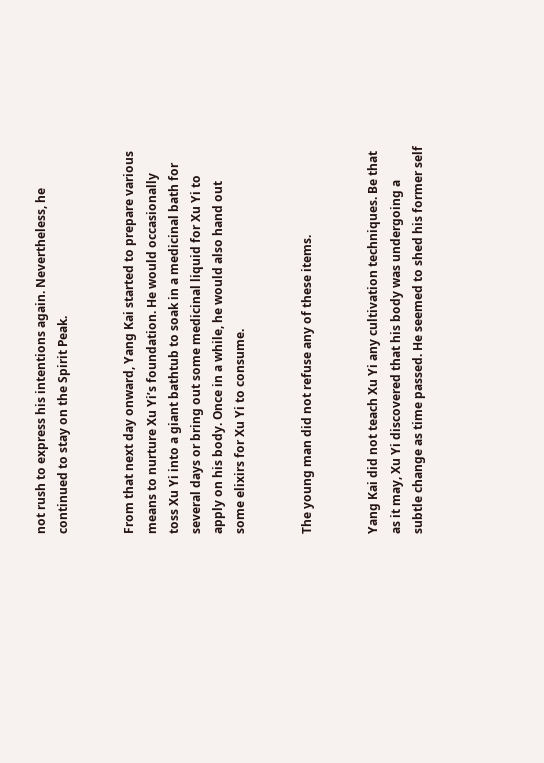not rush to express his intentions again. Nevertheless, he continued to stay on the Spirit Peak.


From that next day onward, Yang Kai started to prepare various means to nurture Xu Yi’s foundation. He would occasionally toss Xu Yi into a giant bathtub to soak in a medicinal bath for several days or bring out some medicinal liquid for Xu Yi to apply on his body. Once in a while, he would also hand out some elixirs for Xu Yi to consume.


The young man did not refuse any of these items.


Yang Kai did not teach Xu Yi any cultivation techniques. Be that as it may, Xu Yi discovered that his body was undergoing a subtle change as time passed. He seemed to shed his former self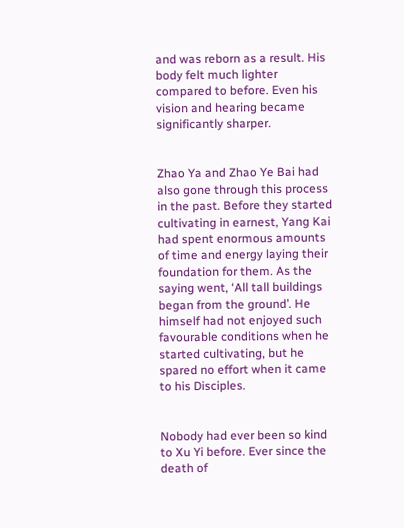and was reborn as a result. His body felt much lighter compared to before. Even his vision and hearing became significantly sharper.


Zhao Ya and Zhao Ye Bai had also gone through this process in the past. Before they started cultivating in earnest, Yang Kai had spent enormous amounts of time and energy laying their foundation for them. As the saying went, ‘All tall buildings began from the ground’. He himself had not enjoyed such favourable conditions when he started cultivating, but he spared no effort when it came to his Disciples.


Nobody had ever been so kind to Xu Yi before. Ever since the death of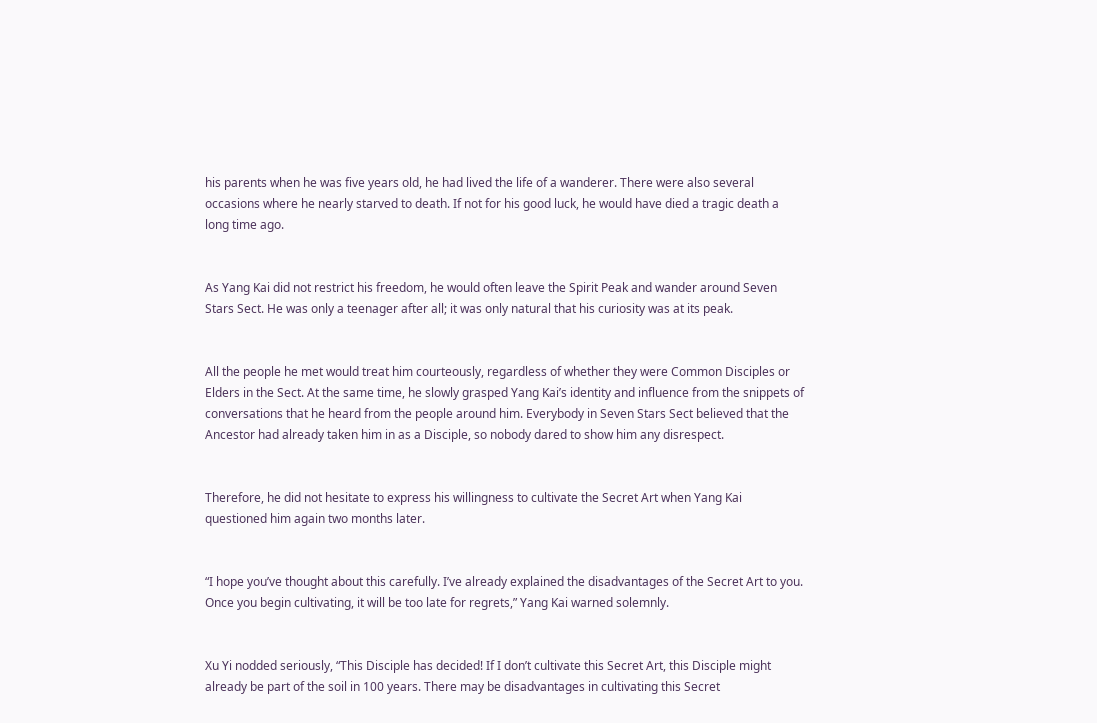his parents when he was five years old, he had lived the life of a wanderer. There were also several occasions where he nearly starved to death. If not for his good luck, he would have died a tragic death a long time ago.


As Yang Kai did not restrict his freedom, he would often leave the Spirit Peak and wander around Seven Stars Sect. He was only a teenager after all; it was only natural that his curiosity was at its peak.


All the people he met would treat him courteously, regardless of whether they were Common Disciples or Elders in the Sect. At the same time, he slowly grasped Yang Kai’s identity and influence from the snippets of conversations that he heard from the people around him. Everybody in Seven Stars Sect believed that the Ancestor had already taken him in as a Disciple, so nobody dared to show him any disrespect.


Therefore, he did not hesitate to express his willingness to cultivate the Secret Art when Yang Kai questioned him again two months later.


“I hope you’ve thought about this carefully. I’ve already explained the disadvantages of the Secret Art to you. Once you begin cultivating, it will be too late for regrets,” Yang Kai warned solemnly.


Xu Yi nodded seriously, “This Disciple has decided! If I don’t cultivate this Secret Art, this Disciple might already be part of the soil in 100 years. There may be disadvantages in cultivating this Secret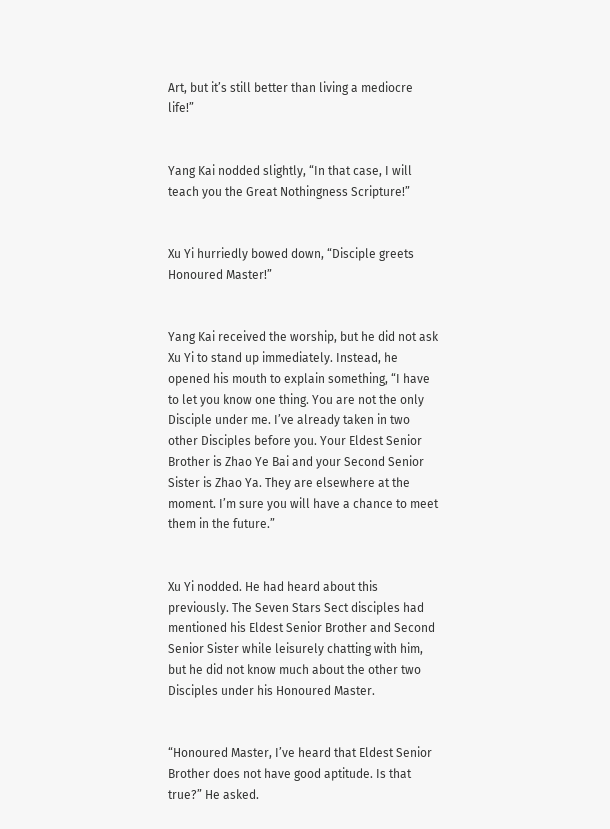Art, but it’s still better than living a mediocre life!”


Yang Kai nodded slightly, “In that case, I will teach you the Great Nothingness Scripture!”


Xu Yi hurriedly bowed down, “Disciple greets Honoured Master!”


Yang Kai received the worship, but he did not ask Xu Yi to stand up immediately. Instead, he opened his mouth to explain something, “I have to let you know one thing. You are not the only Disciple under me. I’ve already taken in two other Disciples before you. Your Eldest Senior Brother is Zhao Ye Bai and your Second Senior Sister is Zhao Ya. They are elsewhere at the moment. I’m sure you will have a chance to meet them in the future.”


Xu Yi nodded. He had heard about this previously. The Seven Stars Sect disciples had mentioned his Eldest Senior Brother and Second Senior Sister while leisurely chatting with him, but he did not know much about the other two Disciples under his Honoured Master.


“Honoured Master, I’ve heard that Eldest Senior Brother does not have good aptitude. Is that true?” He asked.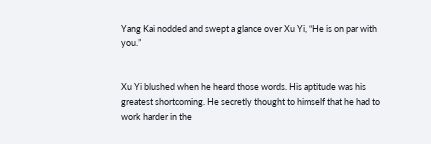Yang Kai nodded and swept a glance over Xu Yi, “He is on par with you.”


Xu Yi blushed when he heard those words. His aptitude was his greatest shortcoming. He secretly thought to himself that he had to work harder in the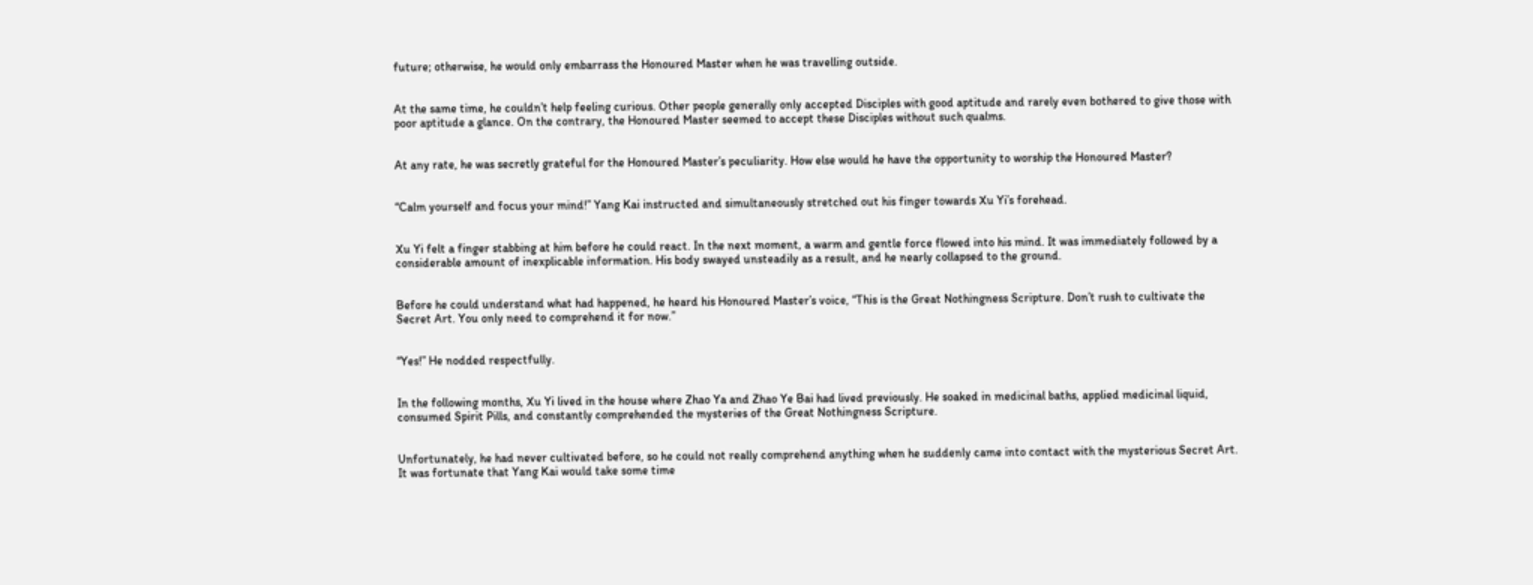future; otherwise, he would only embarrass the Honoured Master when he was travelling outside.


At the same time, he couldn’t help feeling curious. Other people generally only accepted Disciples with good aptitude and rarely even bothered to give those with poor aptitude a glance. On the contrary, the Honoured Master seemed to accept these Disciples without such qualms.


At any rate, he was secretly grateful for the Honoured Master’s peculiarity. How else would he have the opportunity to worship the Honoured Master?


“Calm yourself and focus your mind!” Yang Kai instructed and simultaneously stretched out his finger towards Xu Yi’s forehead.


Xu Yi felt a finger stabbing at him before he could react. In the next moment, a warm and gentle force flowed into his mind. It was immediately followed by a considerable amount of inexplicable information. His body swayed unsteadily as a result, and he nearly collapsed to the ground.


Before he could understand what had happened, he heard his Honoured Master’s voice, “This is the Great Nothingness Scripture. Don’t rush to cultivate the Secret Art. You only need to comprehend it for now.”


“Yes!” He nodded respectfully.


In the following months, Xu Yi lived in the house where Zhao Ya and Zhao Ye Bai had lived previously. He soaked in medicinal baths, applied medicinal liquid, consumed Spirit Pills, and constantly comprehended the mysteries of the Great Nothingness Scripture.


Unfortunately, he had never cultivated before, so he could not really comprehend anything when he suddenly came into contact with the mysterious Secret Art. It was fortunate that Yang Kai would take some time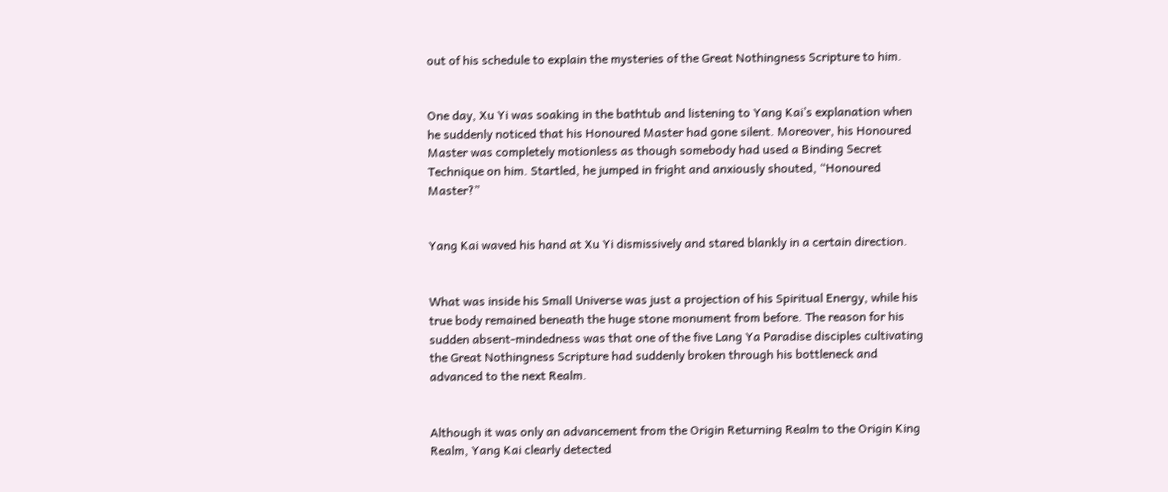out of his schedule to explain the mysteries of the Great Nothingness Scripture to him.


One day, Xu Yi was soaking in the bathtub and listening to Yang Kai’s explanation when he suddenly noticed that his Honoured Master had gone silent. Moreover, his Honoured Master was completely motionless as though somebody had used a Binding Secret Technique on him. Startled, he jumped in fright and anxiously shouted, “Honoured Master?”


Yang Kai waved his hand at Xu Yi dismissively and stared blankly in a certain direction.


What was inside his Small Universe was just a projection of his Spiritual Energy, while his true body remained beneath the huge stone monument from before. The reason for his sudden absent-mindedness was that one of the five Lang Ya Paradise disciples cultivating the Great Nothingness Scripture had suddenly broken through his bottleneck and advanced to the next Realm.


Although it was only an advancement from the Origin Returning Realm to the Origin King Realm, Yang Kai clearly detected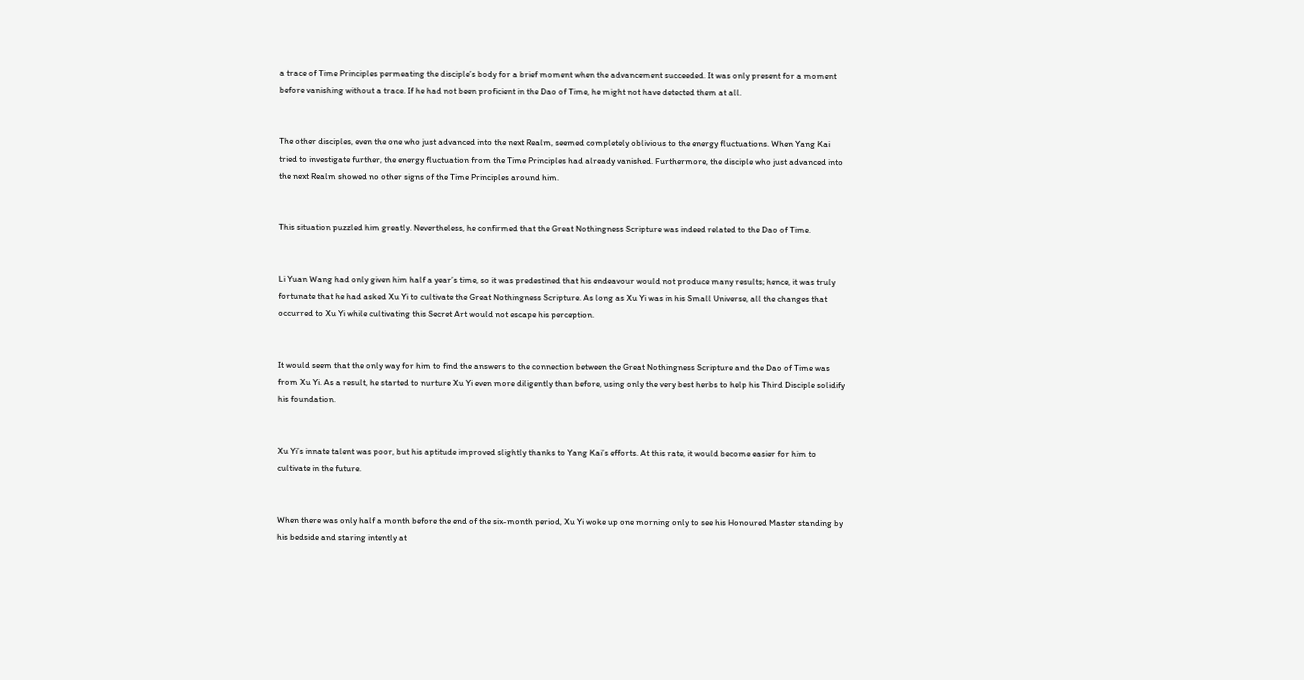a trace of Time Principles permeating the disciple’s body for a brief moment when the advancement succeeded. It was only present for a moment before vanishing without a trace. If he had not been proficient in the Dao of Time, he might not have detected them at all.


The other disciples, even the one who just advanced into the next Realm, seemed completely oblivious to the energy fluctuations. When Yang Kai tried to investigate further, the energy fluctuation from the Time Principles had already vanished. Furthermore, the disciple who just advanced into the next Realm showed no other signs of the Time Principles around him.


This situation puzzled him greatly. Nevertheless, he confirmed that the Great Nothingness Scripture was indeed related to the Dao of Time.


Li Yuan Wang had only given him half a year’s time, so it was predestined that his endeavour would not produce many results; hence, it was truly fortunate that he had asked Xu Yi to cultivate the Great Nothingness Scripture. As long as Xu Yi was in his Small Universe, all the changes that occurred to Xu Yi while cultivating this Secret Art would not escape his perception.


It would seem that the only way for him to find the answers to the connection between the Great Nothingness Scripture and the Dao of Time was from Xu Yi. As a result, he started to nurture Xu Yi even more diligently than before, using only the very best herbs to help his Third Disciple solidify his foundation.


Xu Yi’s innate talent was poor, but his aptitude improved slightly thanks to Yang Kai’s efforts. At this rate, it would become easier for him to cultivate in the future.


When there was only half a month before the end of the six-month period, Xu Yi woke up one morning only to see his Honoured Master standing by his bedside and staring intently at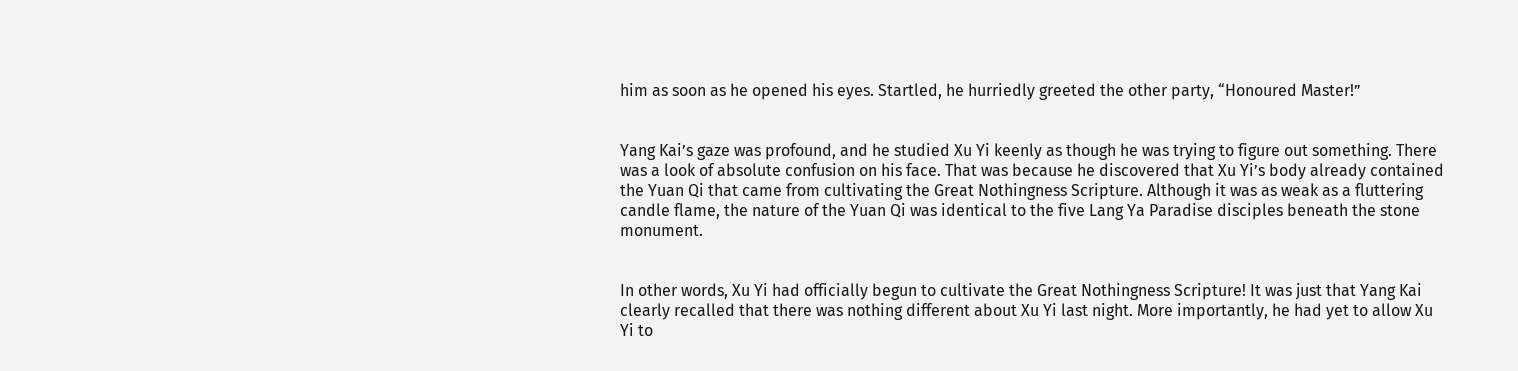him as soon as he opened his eyes. Startled, he hurriedly greeted the other party, “Honoured Master!”


Yang Kai’s gaze was profound, and he studied Xu Yi keenly as though he was trying to figure out something. There was a look of absolute confusion on his face. That was because he discovered that Xu Yi’s body already contained the Yuan Qi that came from cultivating the Great Nothingness Scripture. Although it was as weak as a fluttering candle flame, the nature of the Yuan Qi was identical to the five Lang Ya Paradise disciples beneath the stone monument.


In other words, Xu Yi had officially begun to cultivate the Great Nothingness Scripture! It was just that Yang Kai clearly recalled that there was nothing different about Xu Yi last night. More importantly, he had yet to allow Xu Yi to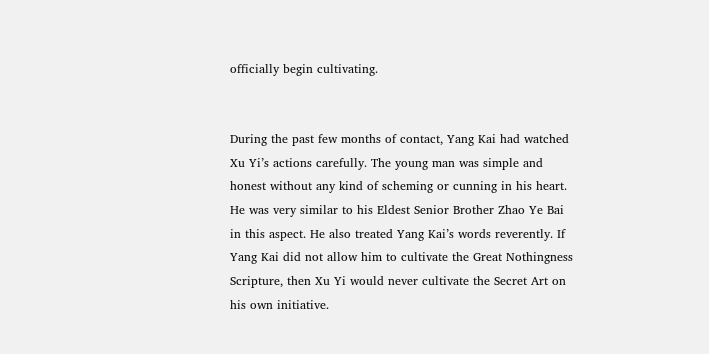officially begin cultivating.


During the past few months of contact, Yang Kai had watched Xu Yi’s actions carefully. The young man was simple and honest without any kind of scheming or cunning in his heart. He was very similar to his Eldest Senior Brother Zhao Ye Bai in this aspect. He also treated Yang Kai’s words reverently. If Yang Kai did not allow him to cultivate the Great Nothingness Scripture, then Xu Yi would never cultivate the Secret Art on his own initiative.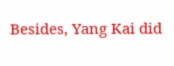Besides, Yang Kai did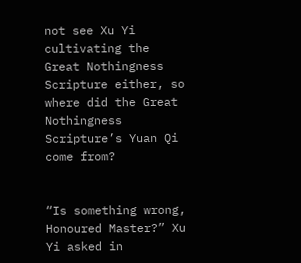not see Xu Yi cultivating the Great Nothingness Scripture either, so where did the Great Nothingness Scripture’s Yuan Qi come from?


“Is something wrong, Honoured Master?” Xu Yi asked in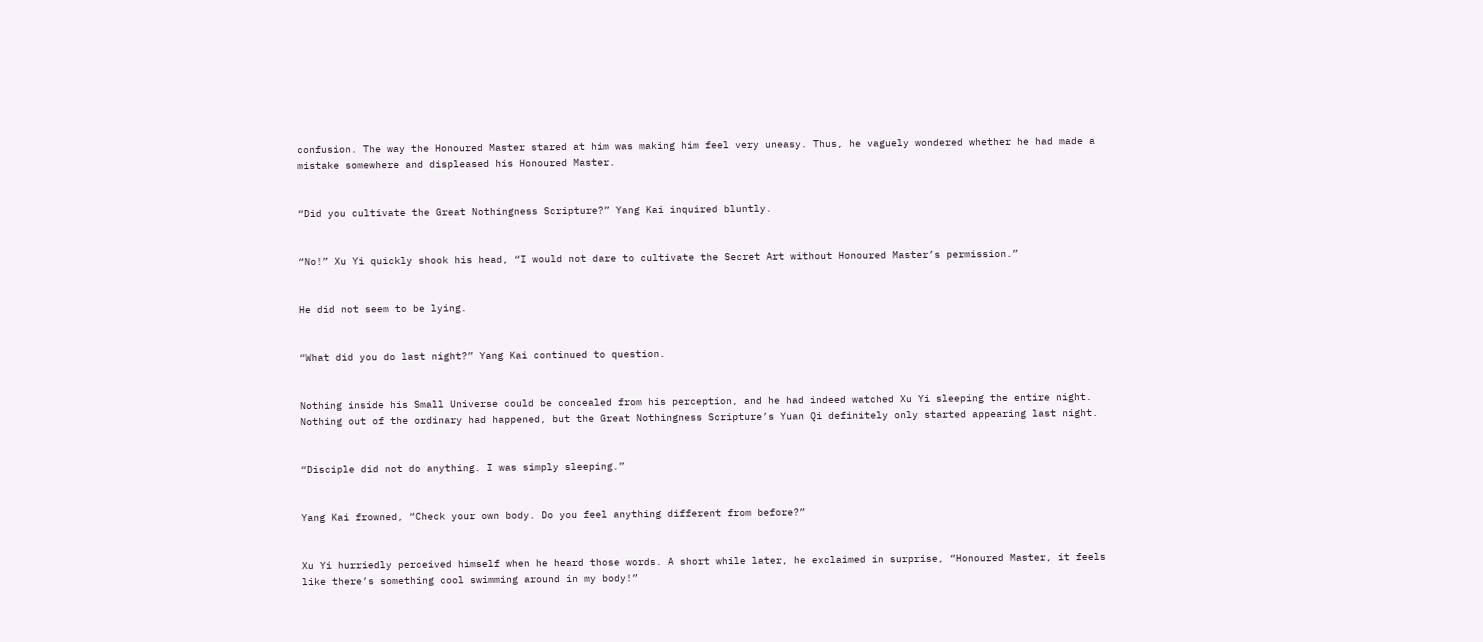confusion. The way the Honoured Master stared at him was making him feel very uneasy. Thus, he vaguely wondered whether he had made a mistake somewhere and displeased his Honoured Master.


“Did you cultivate the Great Nothingness Scripture?” Yang Kai inquired bluntly.


“No!” Xu Yi quickly shook his head, “I would not dare to cultivate the Secret Art without Honoured Master’s permission.”


He did not seem to be lying.


“What did you do last night?” Yang Kai continued to question.


Nothing inside his Small Universe could be concealed from his perception, and he had indeed watched Xu Yi sleeping the entire night. Nothing out of the ordinary had happened, but the Great Nothingness Scripture’s Yuan Qi definitely only started appearing last night.


“Disciple did not do anything. I was simply sleeping.”


Yang Kai frowned, “Check your own body. Do you feel anything different from before?”


Xu Yi hurriedly perceived himself when he heard those words. A short while later, he exclaimed in surprise, “Honoured Master, it feels like there’s something cool swimming around in my body!”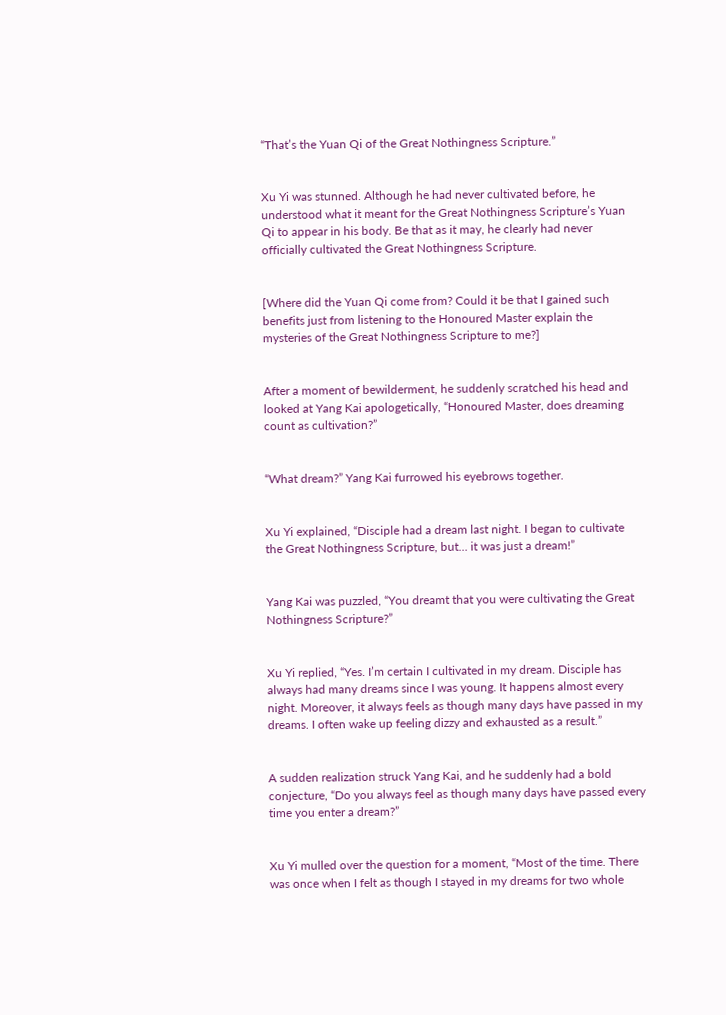“That’s the Yuan Qi of the Great Nothingness Scripture.”


Xu Yi was stunned. Although he had never cultivated before, he understood what it meant for the Great Nothingness Scripture’s Yuan Qi to appear in his body. Be that as it may, he clearly had never officially cultivated the Great Nothingness Scripture.


[Where did the Yuan Qi come from? Could it be that I gained such benefits just from listening to the Honoured Master explain the mysteries of the Great Nothingness Scripture to me?]


After a moment of bewilderment, he suddenly scratched his head and looked at Yang Kai apologetically, “Honoured Master, does dreaming count as cultivation?”


“What dream?” Yang Kai furrowed his eyebrows together.


Xu Yi explained, “Disciple had a dream last night. I began to cultivate the Great Nothingness Scripture, but… it was just a dream!”


Yang Kai was puzzled, “You dreamt that you were cultivating the Great Nothingness Scripture?”


Xu Yi replied, “Yes. I’m certain I cultivated in my dream. Disciple has always had many dreams since I was young. It happens almost every night. Moreover, it always feels as though many days have passed in my dreams. I often wake up feeling dizzy and exhausted as a result.”


A sudden realization struck Yang Kai, and he suddenly had a bold conjecture, “Do you always feel as though many days have passed every time you enter a dream?”


Xu Yi mulled over the question for a moment, “Most of the time. There was once when I felt as though I stayed in my dreams for two whole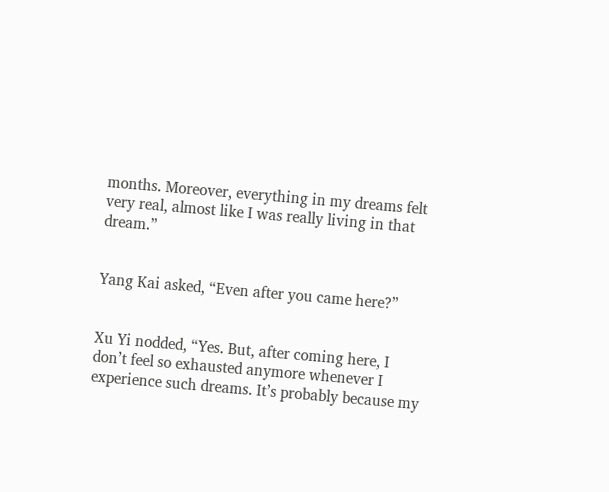months. Moreover, everything in my dreams felt very real, almost like I was really living in that dream.”


Yang Kai asked, “Even after you came here?”


Xu Yi nodded, “Yes. But, after coming here, I don’t feel so exhausted anymore whenever I experience such dreams. It’s probably because my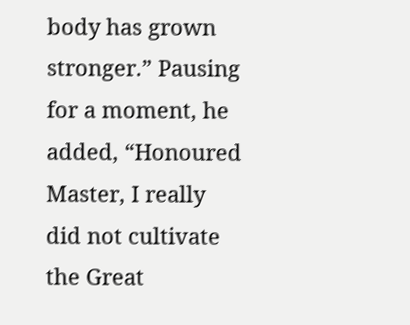body has grown stronger.” Pausing for a moment, he added, “Honoured Master, I really did not cultivate the Great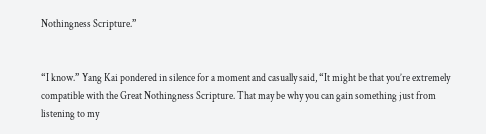Nothingness Scripture.”


“I know.” Yang Kai pondered in silence for a moment and casually said, “It might be that you’re extremely compatible with the Great Nothingness Scripture. That may be why you can gain something just from listening to my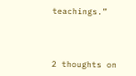teachings.”




2 thoughts on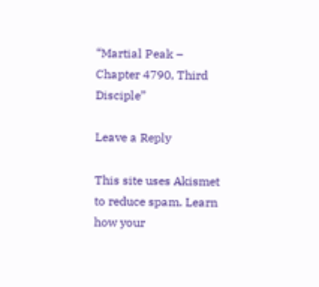“Martial Peak – Chapter 4790, Third Disciple”

Leave a Reply

This site uses Akismet to reduce spam. Learn how your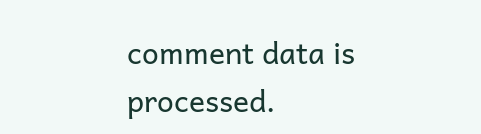comment data is processed.